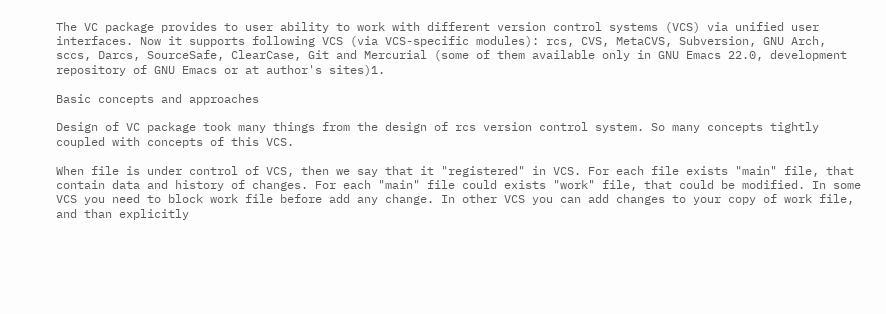The VC package provides to user ability to work with different version control systems (VCS) via unified user interfaces. Now it supports following VCS (via VCS-specific modules): rcs, CVS, MetaCVS, Subversion, GNU Arch, sccs, Darcs, SourceSafe, ClearCase, Git and Mercurial (some of them available only in GNU Emacs 22.0, development repository of GNU Emacs or at author's sites)1.

Basic concepts and approaches

Design of VC package took many things from the design of rcs version control system. So many concepts tightly coupled with concepts of this VCS.

When file is under control of VCS, then we say that it "registered" in VCS. For each file exists "main" file, that contain data and history of changes. For each "main" file could exists "work" file, that could be modified. In some VCS you need to block work file before add any change. In other VCS you can add changes to your copy of work file, and than explicitly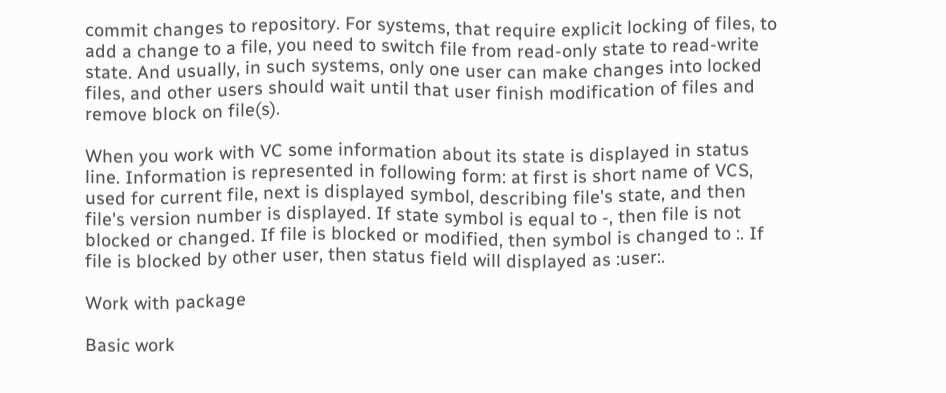commit changes to repository. For systems, that require explicit locking of files, to add a change to a file, you need to switch file from read-only state to read-write state. And usually, in such systems, only one user can make changes into locked files, and other users should wait until that user finish modification of files and remove block on file(s).

When you work with VC some information about its state is displayed in status line. Information is represented in following form: at first is short name of VCS, used for current file, next is displayed symbol, describing file's state, and then file's version number is displayed. If state symbol is equal to -, then file is not blocked or changed. If file is blocked or modified, then symbol is changed to :. If file is blocked by other user, then status field will displayed as :user:.

Work with package

Basic work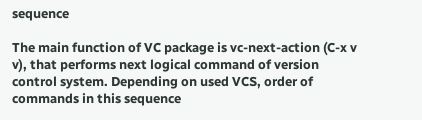sequence

The main function of VC package is vc-next-action (C-x v v), that performs next logical command of version control system. Depending on used VCS, order of commands in this sequence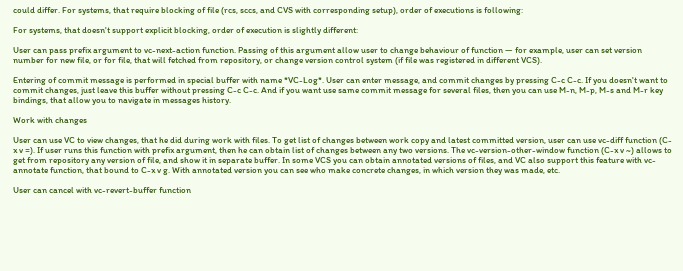could differ. For systems, that require blocking of file (rcs, sccs, and CVS with corresponding setup), order of executions is following:

For systems, that doesn't support explicit blocking, order of execution is slightly different:

User can pass prefix argument to vc-next-action function. Passing of this argument allow user to change behaviour of function — for example, user can set version number for new file, or for file, that will fetched from repository, or change version control system (if file was registered in different VCS).

Entering of commit message is performed in special buffer with name *VC-Log*. User can enter message, and commit changes by pressing C-c C-c. If you doesn't want to commit changes, just leave this buffer without pressing C-c C-c. And if you want use same commit message for several files, then you can use M-n, M-p, M-s and M-r key bindings, that allow you to navigate in messages history.

Work with changes

User can use VC to view changes, that he did during work with files. To get list of changes between work copy and latest committed version, user can use vc-diff function (C-x v =). If user runs this function with prefix argument, then he can obtain list of changes between any two versions. The vc-version-other-window function (C-x v ~) allows to get from repository any version of file, and show it in separate buffer. In some VCS you can obtain annotated versions of files, and VC also support this feature with vc-annotate function, that bound to C-x v g. With annotated version you can see who make concrete changes, in which version they was made, etc.

User can cancel with vc-revert-buffer function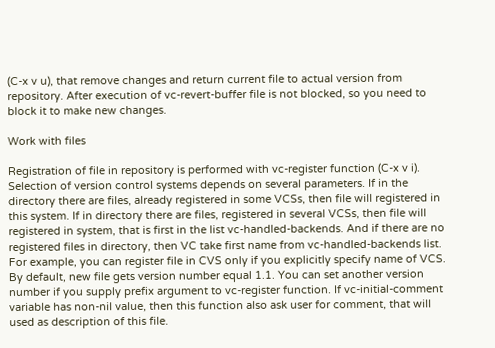(C-x v u), that remove changes and return current file to actual version from repository. After execution of vc-revert-buffer file is not blocked, so you need to block it to make new changes.

Work with files

Registration of file in repository is performed with vc-register function (C-x v i). Selection of version control systems depends on several parameters. If in the directory there are files, already registered in some VCSs, then file will registered in this system. If in directory there are files, registered in several VCSs, then file will registered in system, that is first in the list vc-handled-backends. And if there are no registered files in directory, then VC take first name from vc-handled-backends list. For example, you can register file in CVS only if you explicitly specify name of VCS. By default, new file gets version number equal 1.1. You can set another version number if you supply prefix argument to vc-register function. If vc-initial-comment variable has non-nil value, then this function also ask user for comment, that will used as description of this file.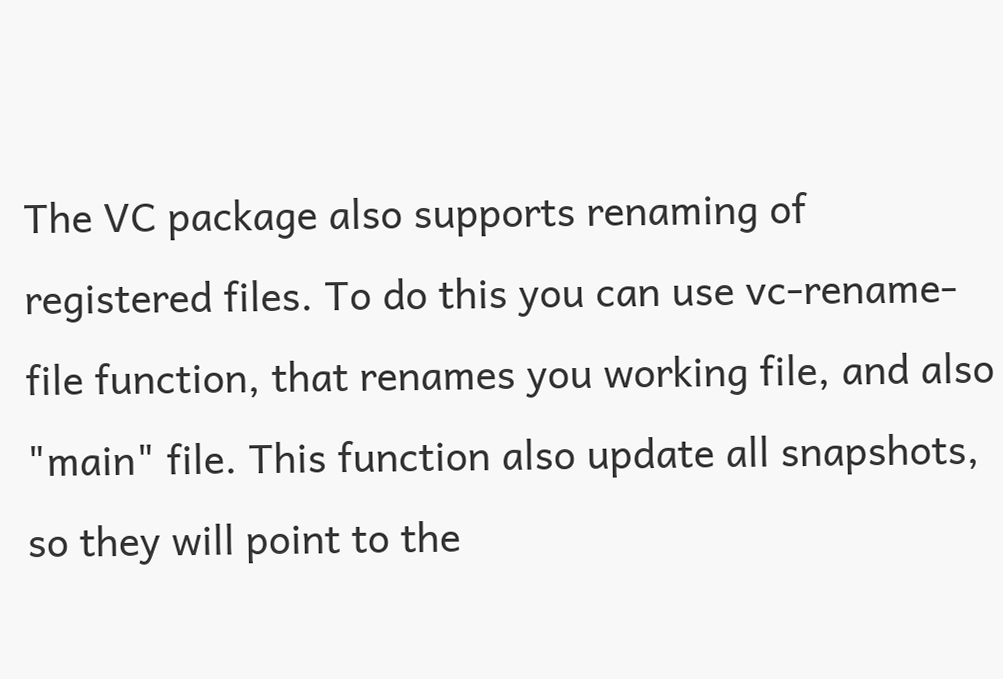The VC package also supports renaming of registered files. To do this you can use vc-rename-file function, that renames you working file, and also "main" file. This function also update all snapshots, so they will point to the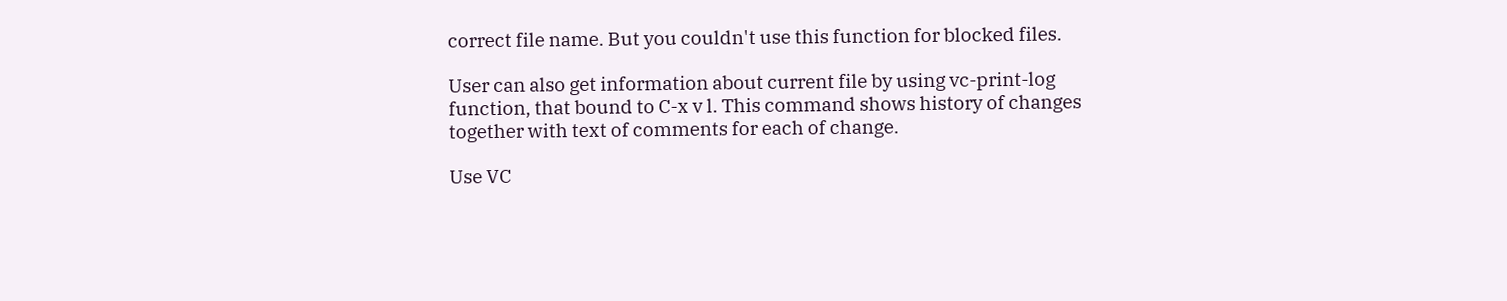correct file name. But you couldn't use this function for blocked files.

User can also get information about current file by using vc-print-log function, that bound to C-x v l. This command shows history of changes together with text of comments for each of change.

Use VC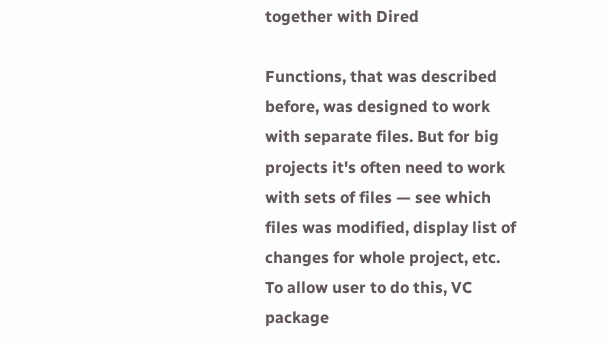together with Dired

Functions, that was described before, was designed to work with separate files. But for big projects it's often need to work with sets of files — see which files was modified, display list of changes for whole project, etc. To allow user to do this, VC package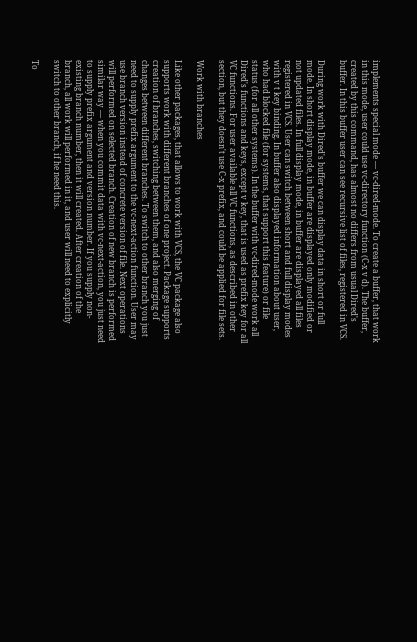implements special mode — vc-dired-mode. To create a buffer, that work in this mode, user could use vc-directory function (C-x v d). The buffer, created by this command, has almost no differs from usual Dired's buffer. In this buffer user can see recursive list of files, registered in VCS.

During work with Dired's buffer we can display data in short or full mode. In short display mode, in buffer are displayed only modified or not updated files. In full display mode, in buffer are displayed all files registered in VCS. User can switch between short and full display modes with v t key binding. In buffer also displayed information about user, who had blocked file (for systems, that support this feature) or file status (for all other systems). In the buffer with vc-dired-mode work all Dired's functions and keys, except v key, that is used as prefix key for all VC functions. For user available all VC functions, as described in other section, but they doesn't use C-x prefix, and could be applied for file sets.

Work with branches

Like other packages, that allows to work with VCS, the VC package also supports work with different branches of one project. Package supports creation of branches, switching between them, and also merging of changes between different branches. To switch to other branch you just need to supply prefix argument to the vc-next-action function. User may use branch version instead of concrete version of file. Next operations will performed on selected branch. Creation of new branch is performed similar way — when you commit data with vc-next-action, you just need to supply prefix argument and version number. If you supply non-existing branch number, then it will created. After creation of the branch, all work will performed in it, and user will need to explicitly switch to other branch, if he need this.

To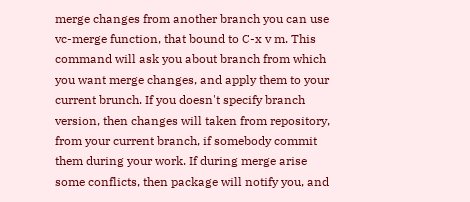merge changes from another branch you can use vc-merge function, that bound to C-x v m. This command will ask you about branch from which you want merge changes, and apply them to your current brunch. If you doesn't specify branch version, then changes will taken from repository, from your current branch, if somebody commit them during your work. If during merge arise some conflicts, then package will notify you, and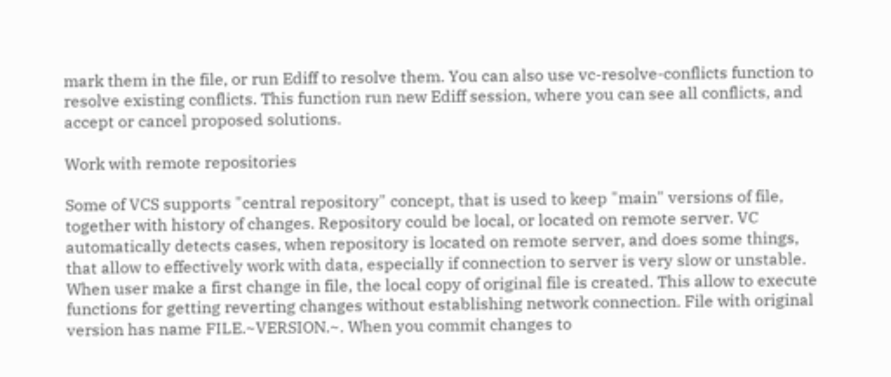mark them in the file, or run Ediff to resolve them. You can also use vc-resolve-conflicts function to resolve existing conflicts. This function run new Ediff session, where you can see all conflicts, and accept or cancel proposed solutions.

Work with remote repositories

Some of VCS supports "central repository" concept, that is used to keep "main" versions of file, together with history of changes. Repository could be local, or located on remote server. VC automatically detects cases, when repository is located on remote server, and does some things, that allow to effectively work with data, especially if connection to server is very slow or unstable. When user make a first change in file, the local copy of original file is created. This allow to execute functions for getting reverting changes without establishing network connection. File with original version has name FILE.~VERSION.~. When you commit changes to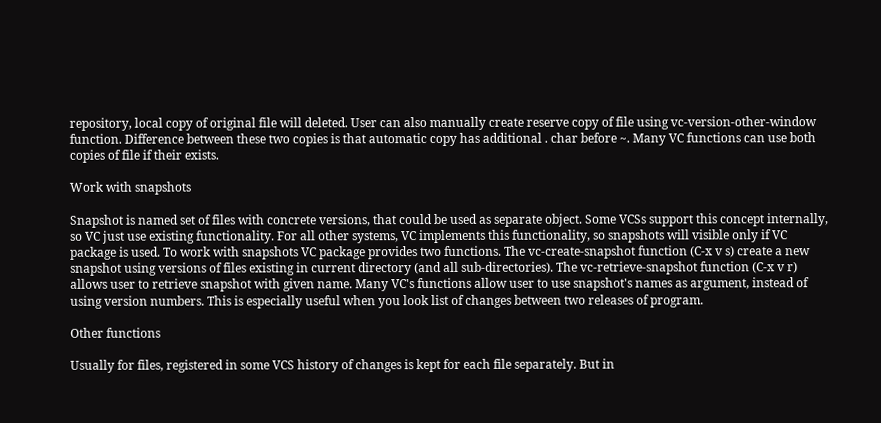repository, local copy of original file will deleted. User can also manually create reserve copy of file using vc-version-other-window function. Difference between these two copies is that automatic copy has additional . char before ~. Many VC functions can use both copies of file if their exists.

Work with snapshots

Snapshot is named set of files with concrete versions, that could be used as separate object. Some VCSs support this concept internally, so VC just use existing functionality. For all other systems, VC implements this functionality, so snapshots will visible only if VC package is used. To work with snapshots VC package provides two functions. The vc-create-snapshot function (C-x v s) create a new snapshot using versions of files existing in current directory (and all sub-directories). The vc-retrieve-snapshot function (C-x v r) allows user to retrieve snapshot with given name. Many VC's functions allow user to use snapshot's names as argument, instead of using version numbers. This is especially useful when you look list of changes between two releases of program.

Other functions

Usually for files, registered in some VCS history of changes is kept for each file separately. But in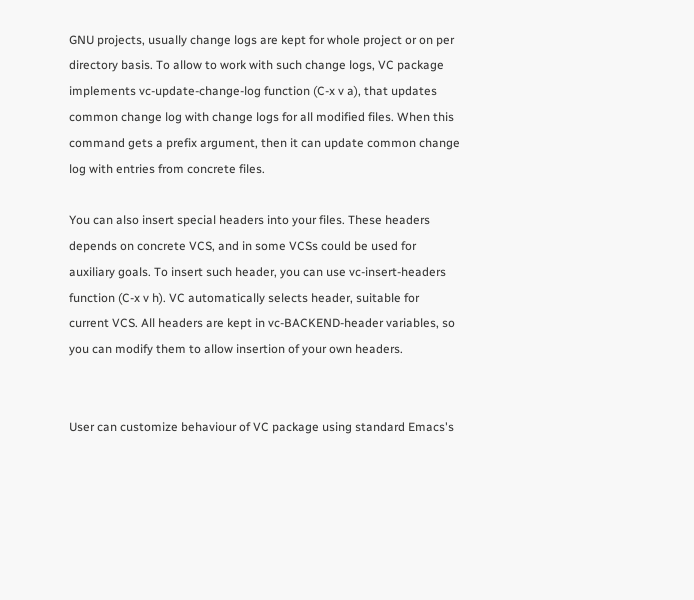GNU projects, usually change logs are kept for whole project or on per directory basis. To allow to work with such change logs, VC package implements vc-update-change-log function (C-x v a), that updates common change log with change logs for all modified files. When this command gets a prefix argument, then it can update common change log with entries from concrete files.

You can also insert special headers into your files. These headers depends on concrete VCS, and in some VCSs could be used for auxiliary goals. To insert such header, you can use vc-insert-headers function (C-x v h). VC automatically selects header, suitable for current VCS. All headers are kept in vc-BACKEND-header variables, so you can modify them to allow insertion of your own headers.


User can customize behaviour of VC package using standard Emacs's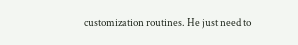customization routines. He just need to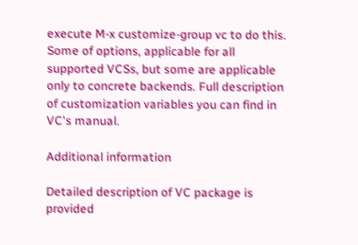execute M-x customize-group vc to do this. Some of options, applicable for all supported VCSs, but some are applicable only to concrete backends. Full description of customization variables you can find in VC's manual.

Additional information

Detailed description of VC package is provided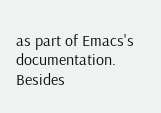as part of Emacs's documentation. Besides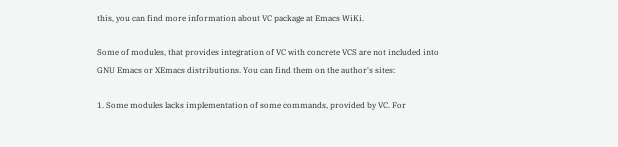this, you can find more information about VC package at Emacs WiKi.

Some of modules, that provides integration of VC with concrete VCS are not included into GNU Emacs or XEmacs distributions. You can find them on the author's sites:

1. Some modules lacks implementation of some commands, provided by VC. For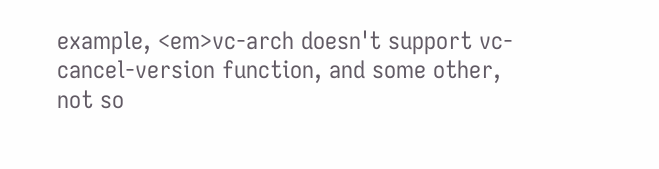example, <em>vc-arch doesn't support vc-cancel-version function, and some other, not so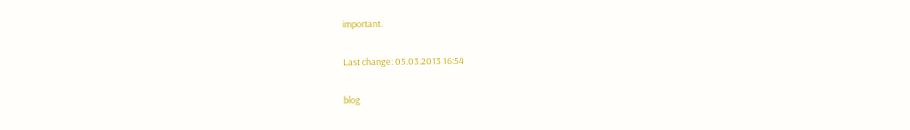important.

Last change: 05.03.2013 16:54

blog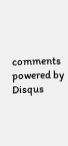comments powered by Disqus